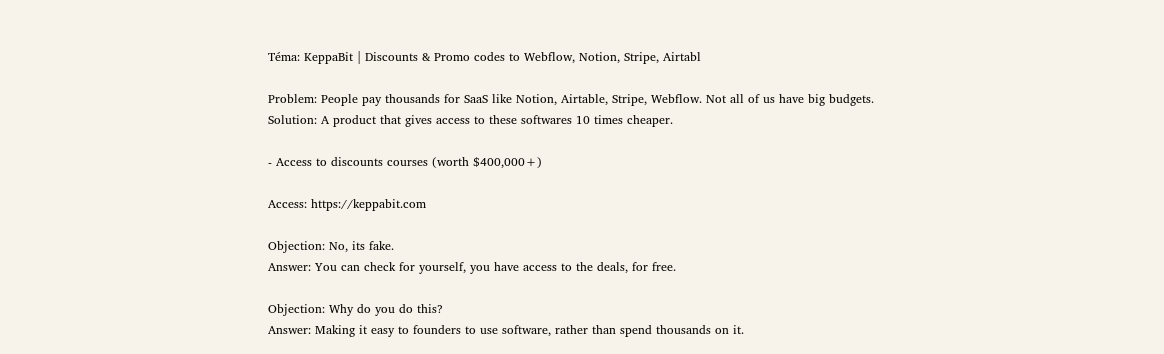Téma: KeppaBit | Discounts & Promo codes to Webflow, Notion, Stripe, Airtabl

Problem: People pay thousands for SaaS like Notion, Airtable, Stripe, Webflow. Not all of us have big budgets.
Solution: A product that gives access to these softwares 10 times cheaper.

- Access to discounts courses (worth $400,000+)

Access: https://keppabit.com

Objection: No, its fake.
Answer: You can check for yourself, you have access to the deals, for free.

Objection: Why do you do this?
Answer: Making it easy to founders to use software, rather than spend thousands on it.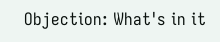Objection: What's in it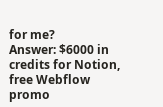for me?
Answer: $6000 in credits for Notion, free Webflow promo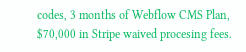codes, 3 months of Webflow CMS Plan, $70,000 in Stripe waived procesing fees.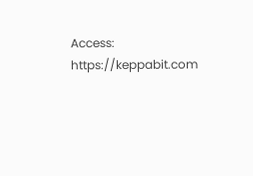Access: https://keppabit.com